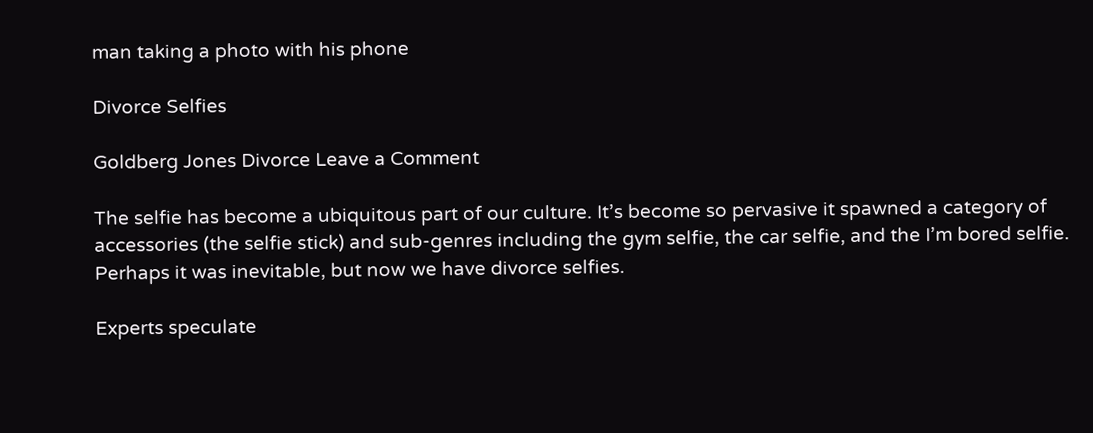man taking a photo with his phone

Divorce Selfies

Goldberg Jones Divorce Leave a Comment

The selfie has become a ubiquitous part of our culture. It’s become so pervasive it spawned a category of accessories (the selfie stick) and sub-genres including the gym selfie, the car selfie, and the I’m bored selfie. Perhaps it was inevitable, but now we have divorce selfies.

Experts speculate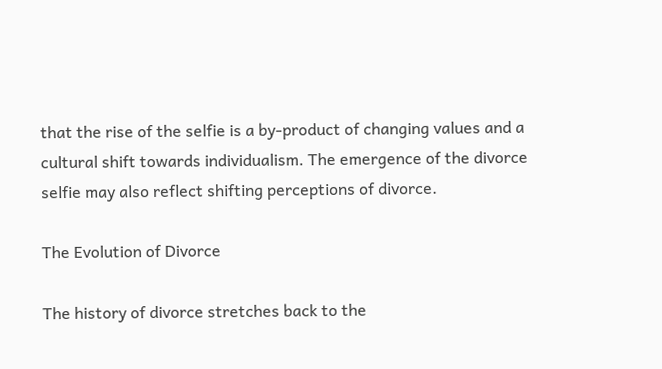that the rise of the selfie is a by-product of changing values and a cultural shift towards individualism. The emergence of the divorce selfie may also reflect shifting perceptions of divorce.

The Evolution of Divorce

The history of divorce stretches back to the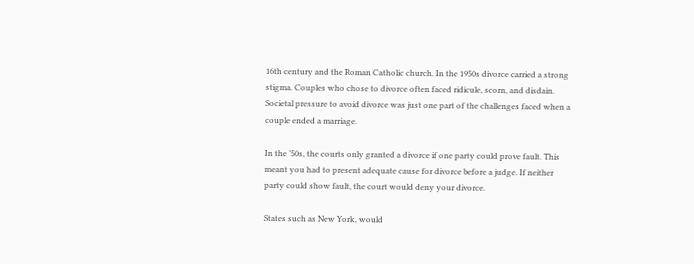16th century and the Roman Catholic church. In the 1950s divorce carried a strong stigma. Couples who chose to divorce often faced ridicule, scorn, and disdain. Societal pressure to avoid divorce was just one part of the challenges faced when a couple ended a marriage.

In the ’50s, the courts only granted a divorce if one party could prove fault. This meant you had to present adequate cause for divorce before a judge. If neither party could show fault, the court would deny your divorce.

States such as New York, would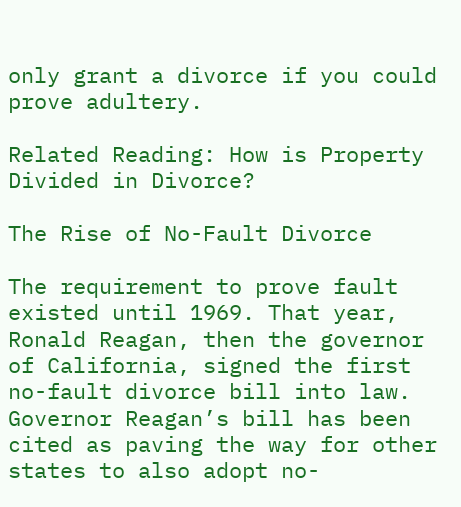only grant a divorce if you could prove adultery.

Related Reading: How is Property Divided in Divorce?

The Rise of No-Fault Divorce

The requirement to prove fault existed until 1969. That year, Ronald Reagan, then the governor of California, signed the first no-fault divorce bill into law. Governor Reagan’s bill has been cited as paving the way for other states to also adopt no-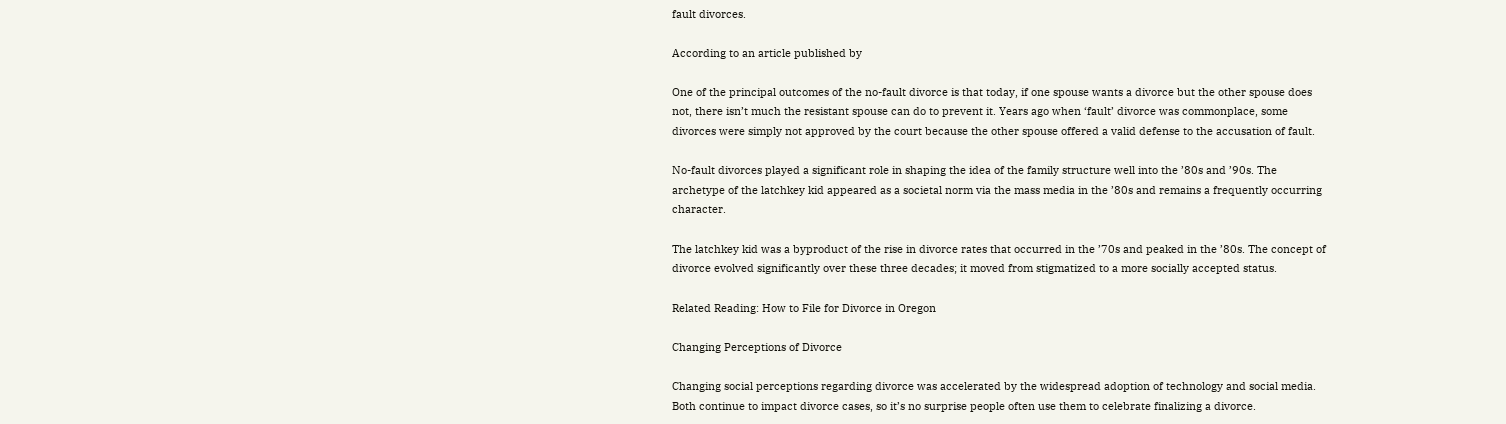fault divorces.

According to an article published by

One of the principal outcomes of the no-fault divorce is that today, if one spouse wants a divorce but the other spouse does not, there isn’t much the resistant spouse can do to prevent it. Years ago when ‘fault’ divorce was commonplace, some divorces were simply not approved by the court because the other spouse offered a valid defense to the accusation of fault.

No-fault divorces played a significant role in shaping the idea of the family structure well into the ’80s and ’90s. The archetype of the latchkey kid appeared as a societal norm via the mass media in the ’80s and remains a frequently occurring character.

The latchkey kid was a byproduct of the rise in divorce rates that occurred in the ’70s and peaked in the ’80s. The concept of divorce evolved significantly over these three decades; it moved from stigmatized to a more socially accepted status.

Related Reading: How to File for Divorce in Oregon

Changing Perceptions of Divorce

Changing social perceptions regarding divorce was accelerated by the widespread adoption of technology and social media. Both continue to impact divorce cases, so it’s no surprise people often use them to celebrate finalizing a divorce.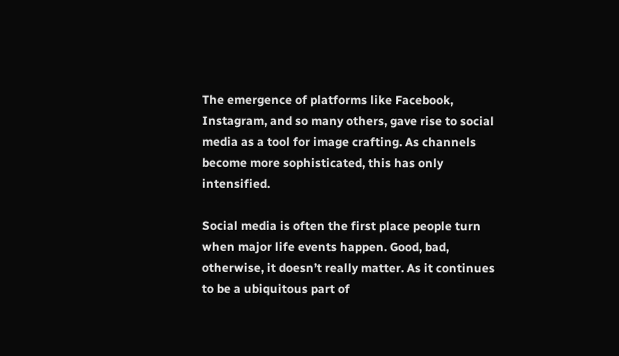The emergence of platforms like Facebook, Instagram, and so many others, gave rise to social media as a tool for image crafting. As channels become more sophisticated, this has only intensified.

Social media is often the first place people turn when major life events happen. Good, bad, otherwise, it doesn’t really matter. As it continues to be a ubiquitous part of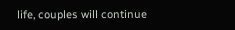life, couples will continue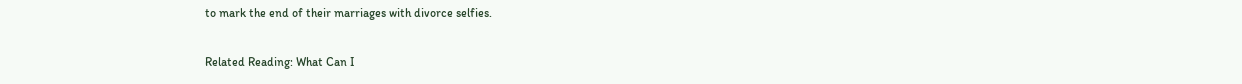to mark the end of their marriages with divorce selfies.

Related Reading: What Can I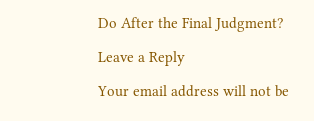Do After the Final Judgment?

Leave a Reply

Your email address will not be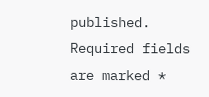published. Required fields are marked *